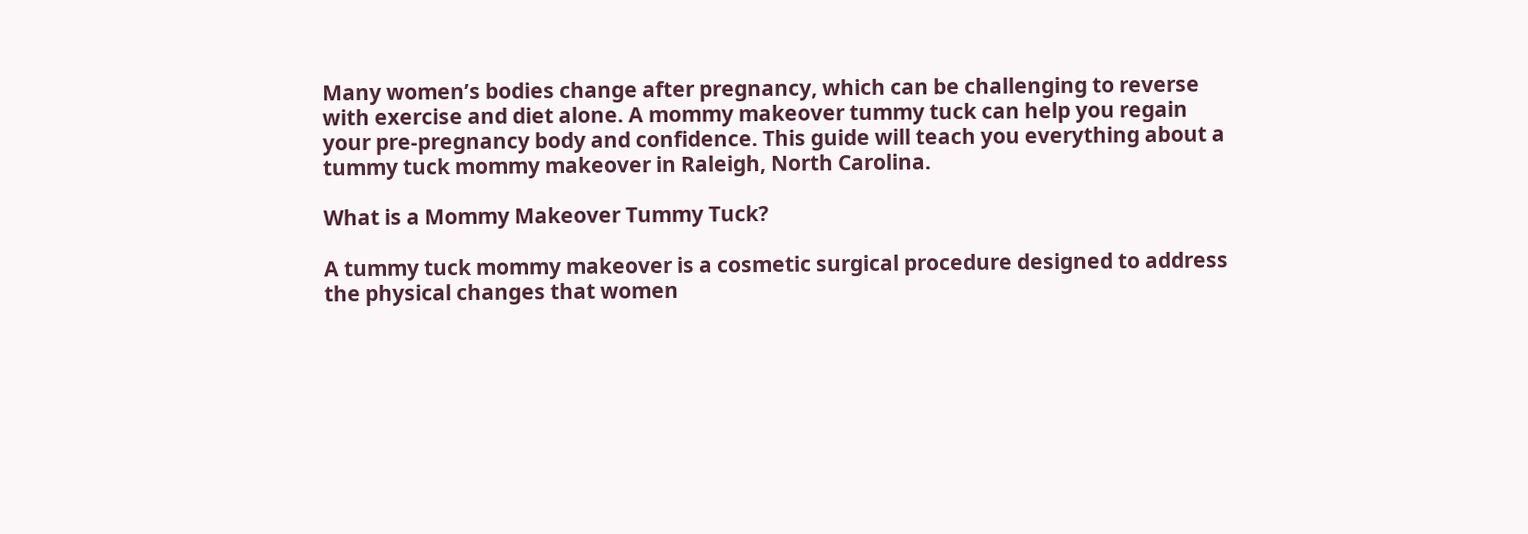Many women’s bodies change after pregnancy, which can be challenging to reverse with exercise and diet alone. A mommy makeover tummy tuck can help you regain your pre-pregnancy body and confidence. This guide will teach you everything about a tummy tuck mommy makeover in Raleigh, North Carolina.

What is a Mommy Makeover Tummy Tuck?

A tummy tuck mommy makeover is a cosmetic surgical procedure designed to address the physical changes that women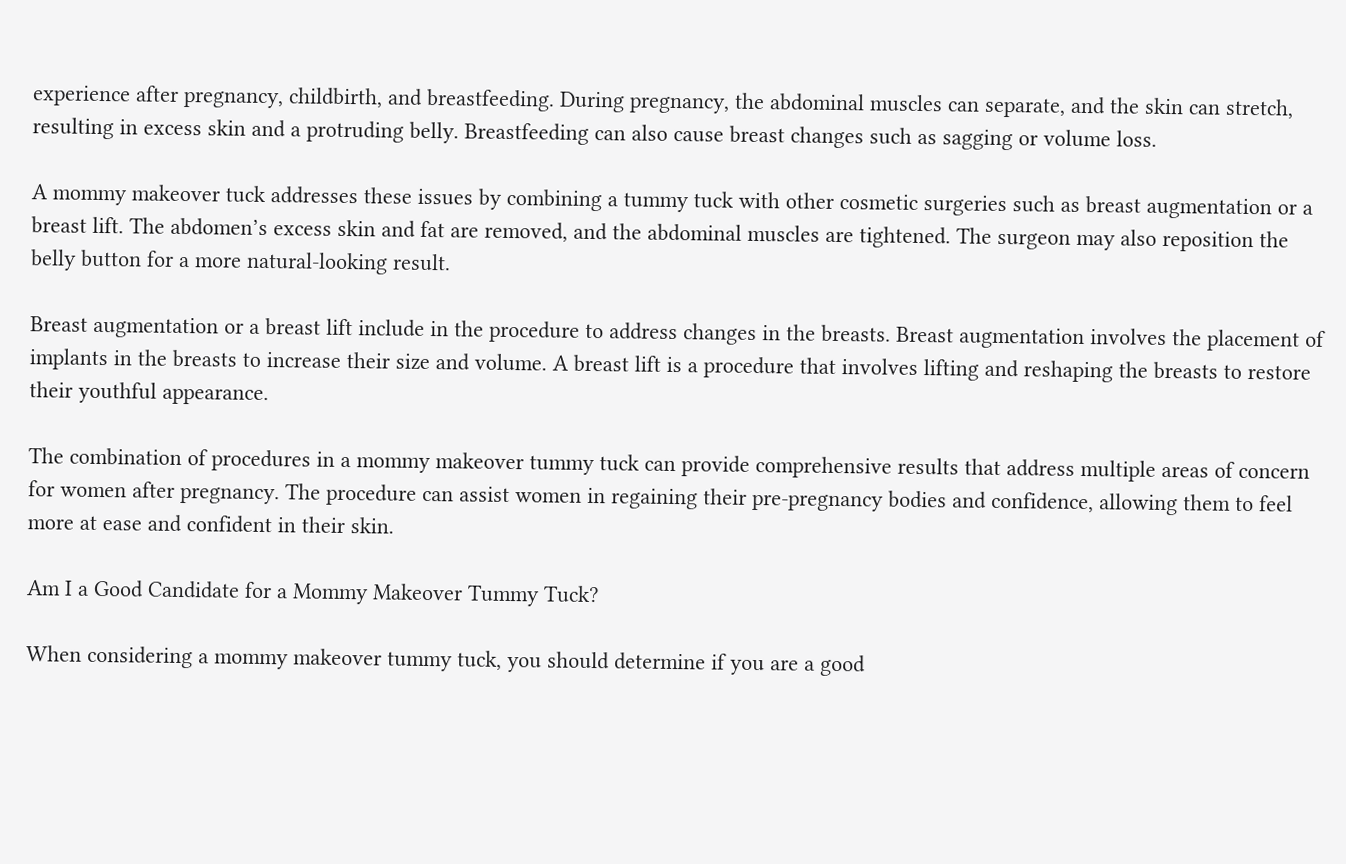experience after pregnancy, childbirth, and breastfeeding. During pregnancy, the abdominal muscles can separate, and the skin can stretch, resulting in excess skin and a protruding belly. Breastfeeding can also cause breast changes such as sagging or volume loss.

A mommy makeover tuck addresses these issues by combining a tummy tuck with other cosmetic surgeries such as breast augmentation or a breast lift. The abdomen’s excess skin and fat are removed, and the abdominal muscles are tightened. The surgeon may also reposition the belly button for a more natural-looking result.

Breast augmentation or a breast lift include in the procedure to address changes in the breasts. Breast augmentation involves the placement of implants in the breasts to increase their size and volume. A breast lift is a procedure that involves lifting and reshaping the breasts to restore their youthful appearance.

The combination of procedures in a mommy makeover tummy tuck can provide comprehensive results that address multiple areas of concern for women after pregnancy. The procedure can assist women in regaining their pre-pregnancy bodies and confidence, allowing them to feel more at ease and confident in their skin.

Am I a Good Candidate for a Mommy Makeover Tummy Tuck?

When considering a mommy makeover tummy tuck, you should determine if you are a good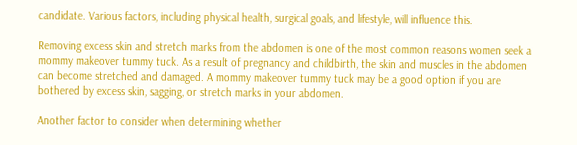candidate. Various factors, including physical health, surgical goals, and lifestyle, will influence this.

Removing excess skin and stretch marks from the abdomen is one of the most common reasons women seek a mommy makeover tummy tuck. As a result of pregnancy and childbirth, the skin and muscles in the abdomen can become stretched and damaged. A mommy makeover tummy tuck may be a good option if you are bothered by excess skin, sagging, or stretch marks in your abdomen.

Another factor to consider when determining whether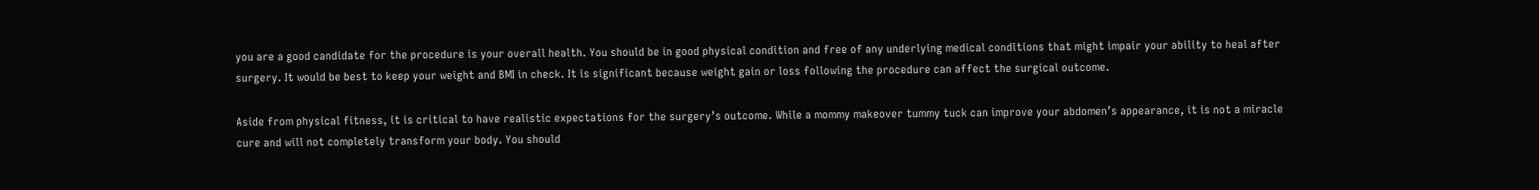you are a good candidate for the procedure is your overall health. You should be in good physical condition and free of any underlying medical conditions that might impair your ability to heal after surgery. It would be best to keep your weight and BMI in check. It is significant because weight gain or loss following the procedure can affect the surgical outcome.

Aside from physical fitness, it is critical to have realistic expectations for the surgery’s outcome. While a mommy makeover tummy tuck can improve your abdomen’s appearance, it is not a miracle cure and will not completely transform your body. You should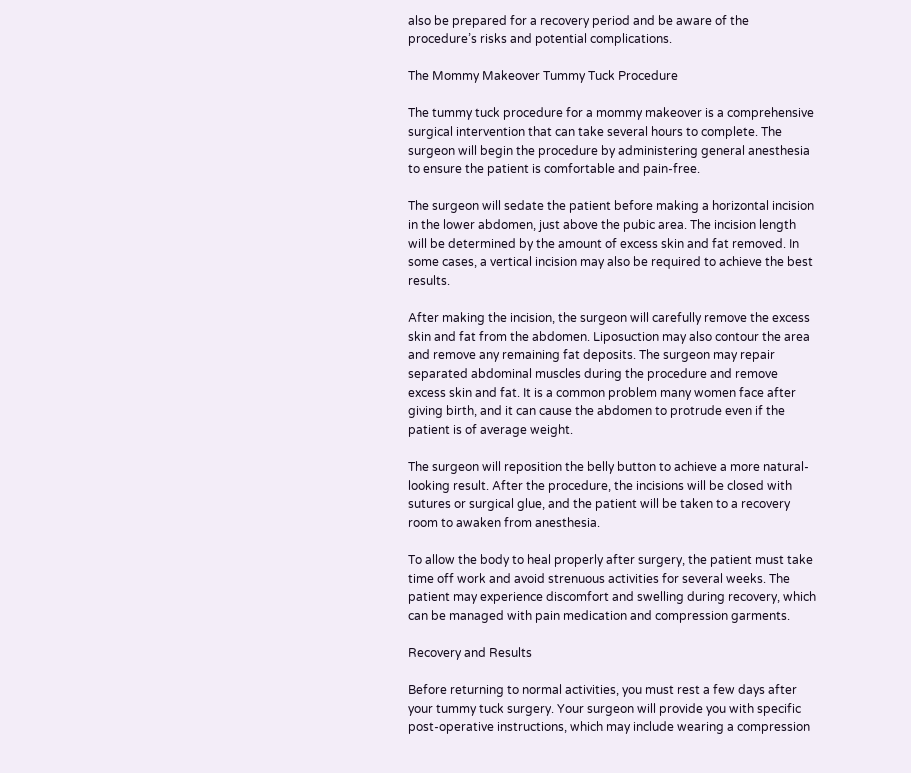also be prepared for a recovery period and be aware of the procedure’s risks and potential complications.

The Mommy Makeover Tummy Tuck Procedure

The tummy tuck procedure for a mommy makeover is a comprehensive surgical intervention that can take several hours to complete. The surgeon will begin the procedure by administering general anesthesia to ensure the patient is comfortable and pain-free.

The surgeon will sedate the patient before making a horizontal incision in the lower abdomen, just above the pubic area. The incision length will be determined by the amount of excess skin and fat removed. In some cases, a vertical incision may also be required to achieve the best results.

After making the incision, the surgeon will carefully remove the excess skin and fat from the abdomen. Liposuction may also contour the area and remove any remaining fat deposits. The surgeon may repair separated abdominal muscles during the procedure and remove excess skin and fat. It is a common problem many women face after giving birth, and it can cause the abdomen to protrude even if the patient is of average weight.

The surgeon will reposition the belly button to achieve a more natural-looking result. After the procedure, the incisions will be closed with sutures or surgical glue, and the patient will be taken to a recovery room to awaken from anesthesia.

To allow the body to heal properly after surgery, the patient must take time off work and avoid strenuous activities for several weeks. The patient may experience discomfort and swelling during recovery, which can be managed with pain medication and compression garments.

Recovery and Results

Before returning to normal activities, you must rest a few days after your tummy tuck surgery. Your surgeon will provide you with specific post-operative instructions, which may include wearing a compression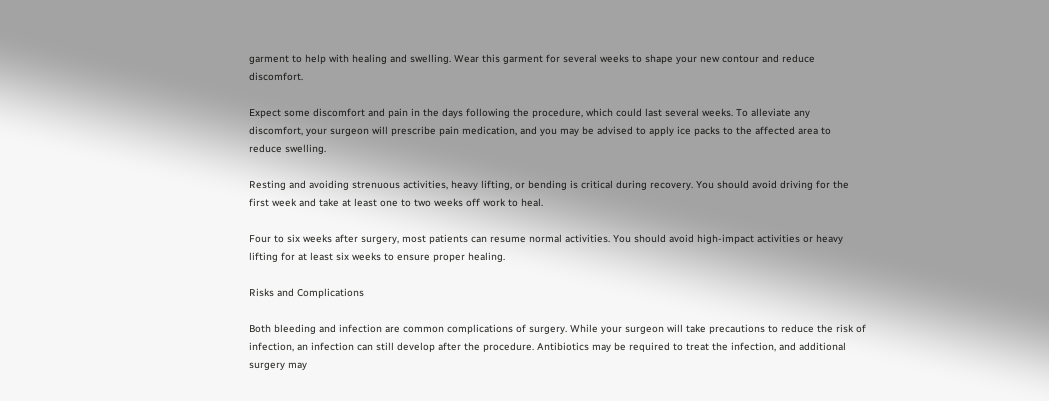garment to help with healing and swelling. Wear this garment for several weeks to shape your new contour and reduce discomfort.

Expect some discomfort and pain in the days following the procedure, which could last several weeks. To alleviate any discomfort, your surgeon will prescribe pain medication, and you may be advised to apply ice packs to the affected area to reduce swelling.

Resting and avoiding strenuous activities, heavy lifting, or bending is critical during recovery. You should avoid driving for the first week and take at least one to two weeks off work to heal.

Four to six weeks after surgery, most patients can resume normal activities. You should avoid high-impact activities or heavy lifting for at least six weeks to ensure proper healing.

Risks and Complications

Both bleeding and infection are common complications of surgery. While your surgeon will take precautions to reduce the risk of infection, an infection can still develop after the procedure. Antibiotics may be required to treat the infection, and additional surgery may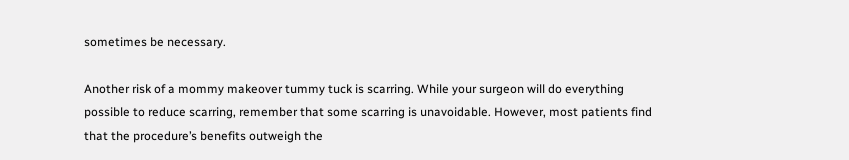sometimes be necessary.

Another risk of a mommy makeover tummy tuck is scarring. While your surgeon will do everything possible to reduce scarring, remember that some scarring is unavoidable. However, most patients find that the procedure’s benefits outweigh the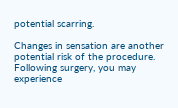potential scarring.

Changes in sensation are another potential risk of the procedure. Following surgery, you may experience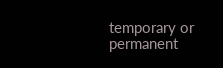temporary or permanent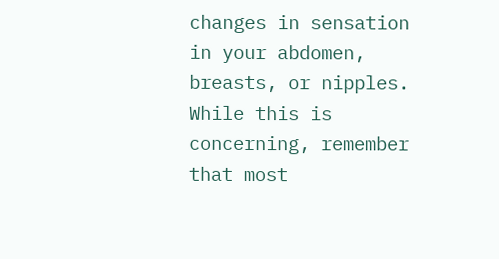changes in sensation in your abdomen, breasts, or nipples. While this is concerning, remember that most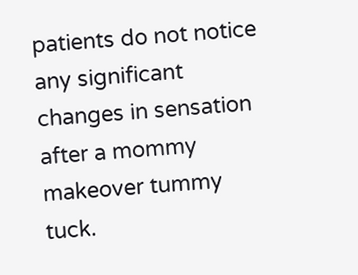patients do not notice any significant changes in sensation after a mommy makeover tummy tuck.